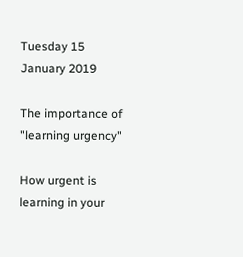Tuesday 15 January 2019

The importance of "learning urgency"

How urgent is learning in your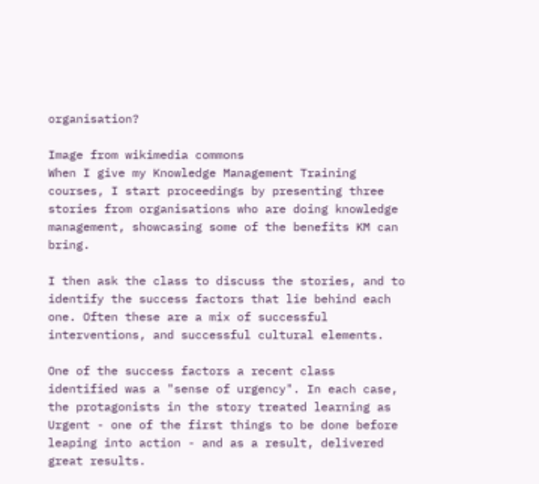organisation?

Image from wikimedia commons
When I give my Knowledge Management Training courses, I start proceedings by presenting three stories from organisations who are doing knowledge management, showcasing some of the benefits KM can bring.

I then ask the class to discuss the stories, and to identify the success factors that lie behind each one. Often these are a mix of successful interventions, and successful cultural elements.

One of the success factors a recent class identified was a "sense of urgency". In each case, the protagonists in the story treated learning as Urgent - one of the first things to be done before leaping into action - and as a result, delivered great results.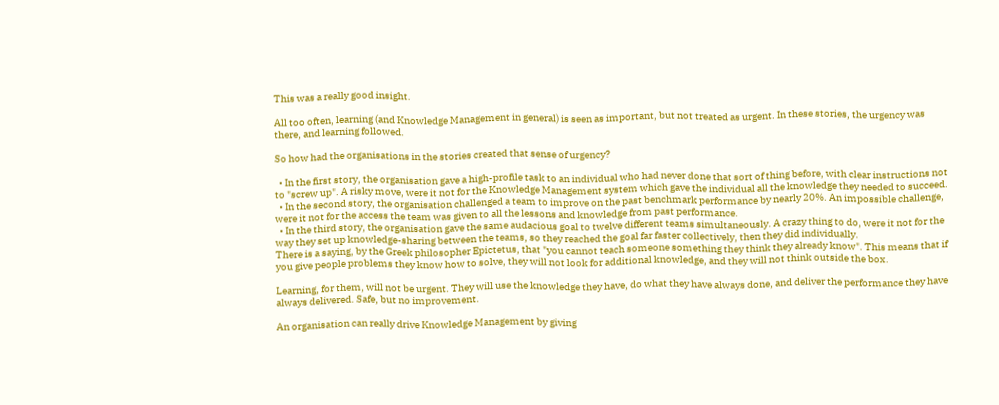This was a really good insight.

All too often, learning (and Knowledge Management in general) is seen as important, but not treated as urgent. In these stories, the urgency was there, and learning followed.

So how had the organisations in the stories created that sense of urgency?

  • In the first story, the organisation gave a high-profile task to an individual who had never done that sort of thing before, with clear instructions not to "screw up". A risky move, were it not for the Knowledge Management system which gave the individual all the knowledge they needed to succeed.
  • In the second story, the organisation challenged a team to improve on the past benchmark performance by nearly 20%. An impossible challenge, were it not for the access the team was given to all the lessons and knowledge from past performance.
  • In the third story, the organisation gave the same audacious goal to twelve different teams simultaneously. A crazy thing to do, were it not for the way they set up knowledge-sharing between the teams, so they reached the goal far faster collectively, then they did individually.
There is a saying, by the Greek philosopher Epictetus, that "you cannot teach someone something they think they already know". This means that if you give people problems they know how to solve, they will not look for additional knowledge, and they will not think outside the box.

Learning, for them, will not be urgent. They will use the knowledge they have, do what they have always done, and deliver the performance they have always delivered. Safe, but no improvement.

An organisation can really drive Knowledge Management by giving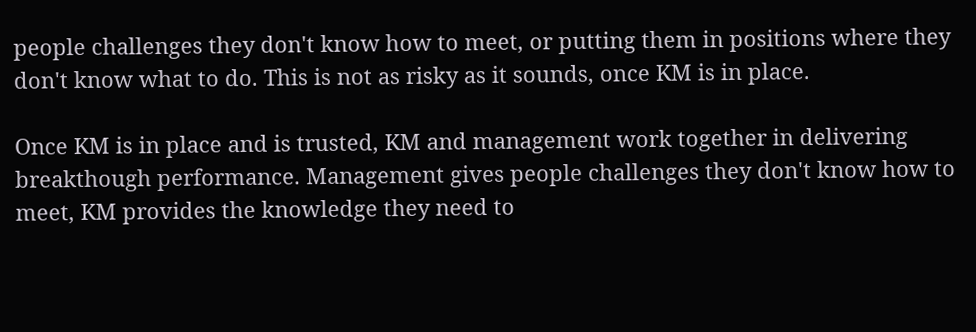people challenges they don't know how to meet, or putting them in positions where they don't know what to do. This is not as risky as it sounds, once KM is in place.

Once KM is in place and is trusted, KM and management work together in delivering breakthough performance. Management gives people challenges they don't know how to meet, KM provides the knowledge they need to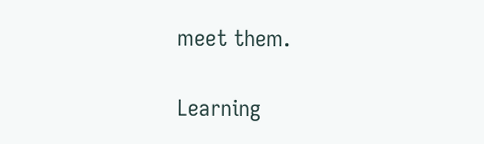meet them.

Learning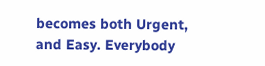becomes both Urgent, and Easy. Everybody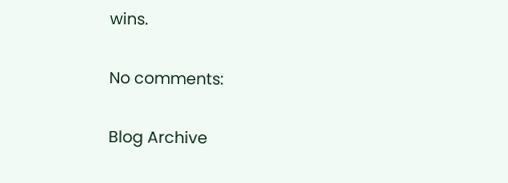wins.

No comments:

Blog Archive